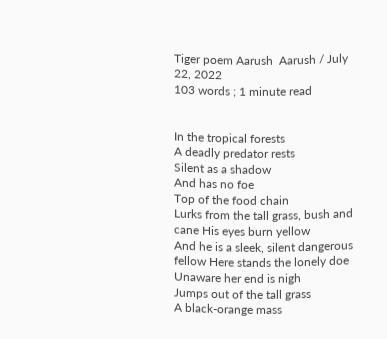Tiger poem Aarush  Aarush / July 22, 2022
103 words ; 1 minute read


In the tropical forests
A deadly predator rests
Silent as a shadow
And has no foe
Top of the food chain
Lurks from the tall grass, bush and cane His eyes burn yellow
And he is a sleek, silent dangerous fellow Here stands the lonely doe
Unaware her end is nigh
Jumps out of the tall grass
A black-orange mass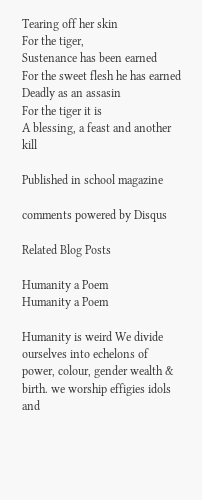Tearing off her skin
For the tiger,
Sustenance has been earned
For the sweet flesh he has earned
Deadly as an assasin
For the tiger it is
A blessing, a feast and another kill

Published in school magazine

comments powered by Disqus

Related Blog Posts

Humanity a Poem
Humanity a Poem

Humanity is weird We divide ourselves into echelons of power, colour, gender wealth & birth. we worship effigies idols and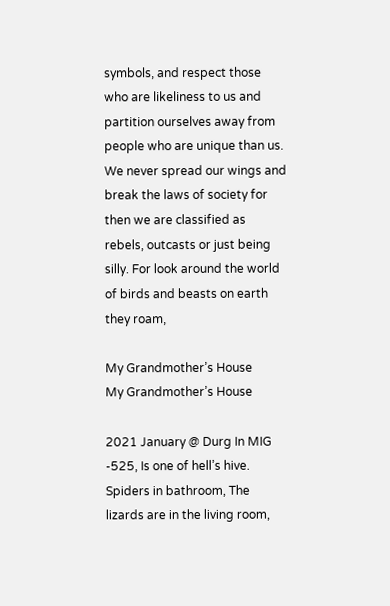symbols, and respect those who are likeliness to us and partition ourselves away from people who are unique than us. We never spread our wings and break the laws of society for then we are classified as rebels, outcasts or just being silly. For look around the world of birds and beasts on earth they roam,

My Grandmother’s House
My Grandmother’s House

2021 January @ Durg In MIG -525, Is one of hell’s hive. Spiders in bathroom, The lizards are in the living room,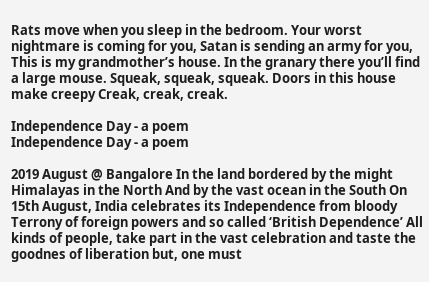Rats move when you sleep in the bedroom. Your worst nightmare is coming for you, Satan is sending an army for you, This is my grandmother’s house. In the granary there you’ll find a large mouse. Squeak, squeak, squeak. Doors in this house make creepy Creak, creak, creak.

Independence Day - a poem
Independence Day - a poem

2019 August @ Bangalore In the land bordered by the might Himalayas in the North And by the vast ocean in the South On 15th August, India celebrates its Independence from bloody Terrony of foreign powers and so called ‘British Dependence’ All kinds of people, take part in the vast celebration and taste the goodnes of liberation but, one must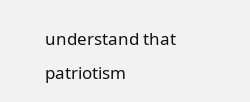understand that patriotism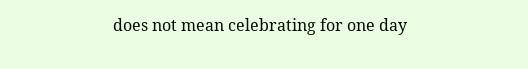does not mean celebrating for one day